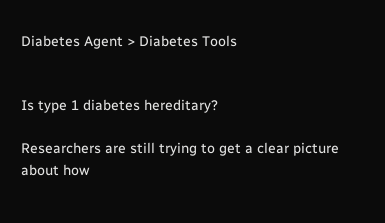Diabetes Agent > Diabetes Tools


Is type 1 diabetes hereditary?

Researchers are still trying to get a clear picture about how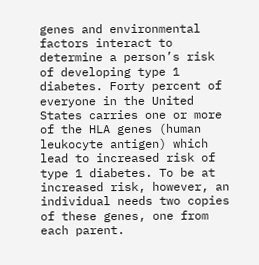genes and environmental factors interact to determine a person’s risk of developing type 1 diabetes. Forty percent of everyone in the United States carries one or more of the HLA genes (human leukocyte antigen) which lead to increased risk of type 1 diabetes. To be at increased risk, however, an individual needs two copies of these genes, one from each parent.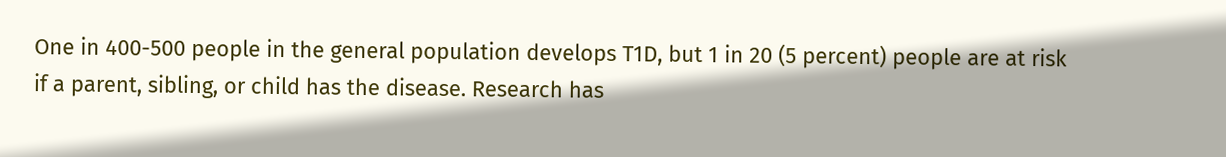One in 400-500 people in the general population develops T1D, but 1 in 20 (5 percent) people are at risk if a parent, sibling, or child has the disease. Research has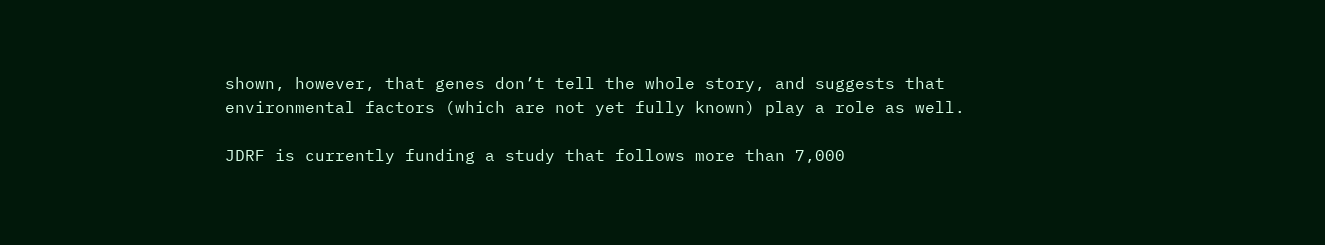shown, however, that genes don’t tell the whole story, and suggests that environmental factors (which are not yet fully known) play a role as well.

JDRF is currently funding a study that follows more than 7,000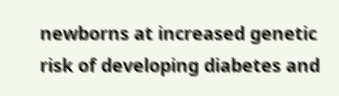newborns at increased genetic risk of developing diabetes and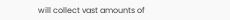will collect vast amounts of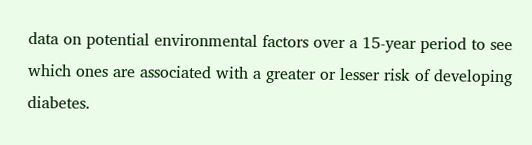data on potential environmental factors over a 15-year period to see which ones are associated with a greater or lesser risk of developing diabetes.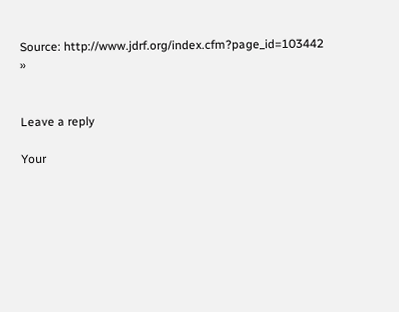Source: http://www.jdrf.org/index.cfm?page_id=103442 »


Leave a reply

Your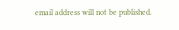email address will not be published.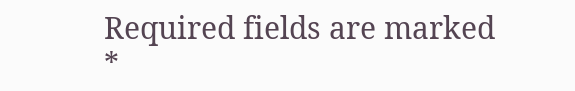Required fields are marked *